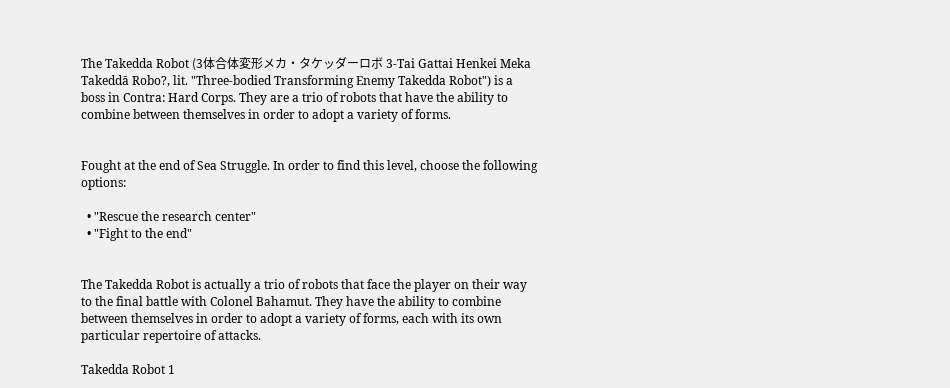The Takedda Robot (3体合体変形メカ・タケッダーロボ 3-Tai Gattai Henkei Meka Takeddā Robo?, lit. "Three-bodied Transforming Enemy Takedda Robot") is a boss in Contra: Hard Corps. They are a trio of robots that have the ability to combine between themselves in order to adopt a variety of forms.


Fought at the end of Sea Struggle. In order to find this level, choose the following options:

  • "Rescue the research center"
  • "Fight to the end"


The Takedda Robot is actually a trio of robots that face the player on their way to the final battle with Colonel Bahamut. They have the ability to combine between themselves in order to adopt a variety of forms, each with its own particular repertoire of attacks.

Takedda Robot 1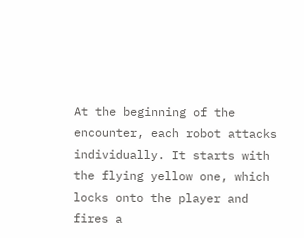At the beginning of the encounter, each robot attacks individually. It starts with the flying yellow one, which locks onto the player and fires a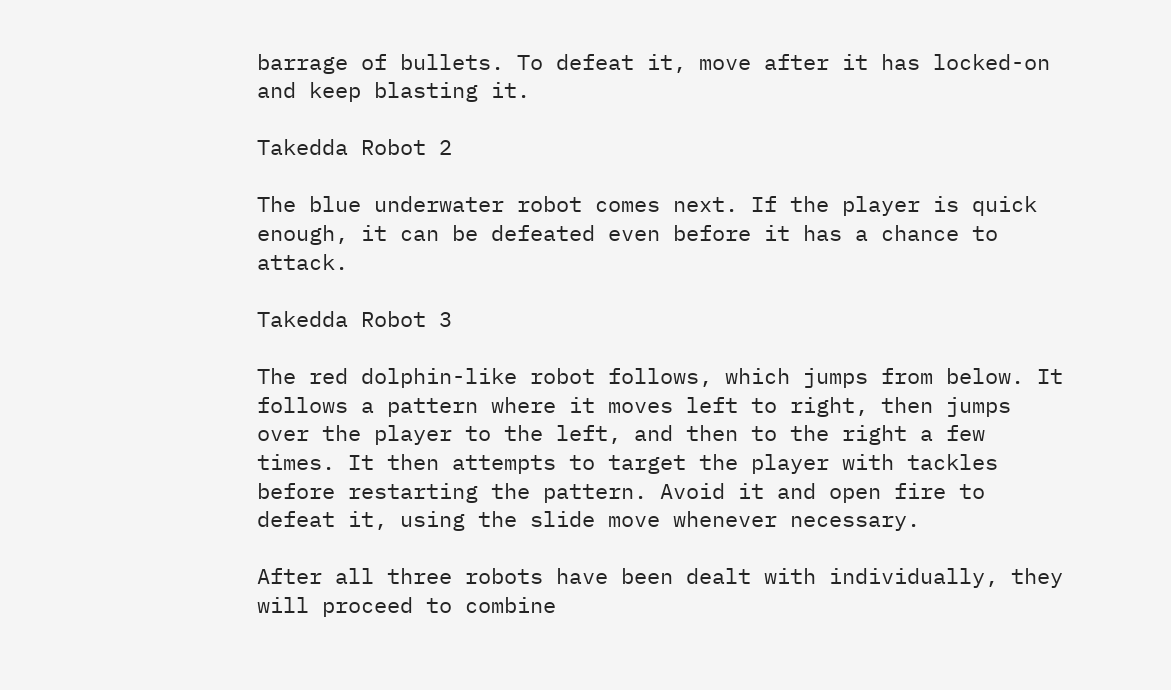barrage of bullets. To defeat it, move after it has locked-on and keep blasting it.

Takedda Robot 2

The blue underwater robot comes next. If the player is quick enough, it can be defeated even before it has a chance to attack.

Takedda Robot 3

The red dolphin-like robot follows, which jumps from below. It follows a pattern where it moves left to right, then jumps over the player to the left, and then to the right a few times. It then attempts to target the player with tackles before restarting the pattern. Avoid it and open fire to defeat it, using the slide move whenever necessary.

After all three robots have been dealt with individually, they will proceed to combine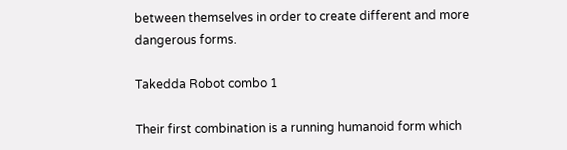between themselves in order to create different and more dangerous forms.

Takedda Robot combo 1

Their first combination is a running humanoid form which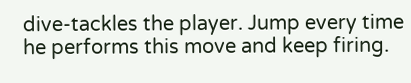dive-tackles the player. Jump every time he performs this move and keep firing.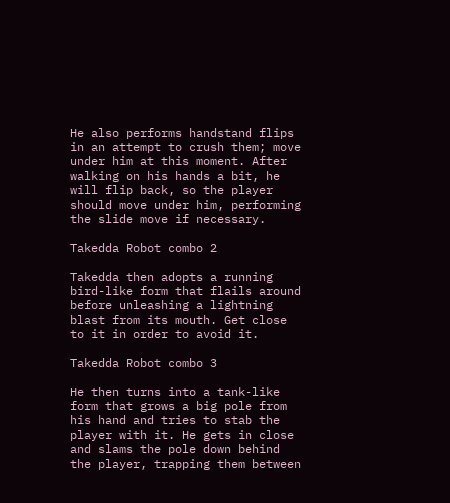He also performs handstand flips in an attempt to crush them; move under him at this moment. After walking on his hands a bit, he will flip back, so the player should move under him, performing the slide move if necessary.

Takedda Robot combo 2

Takedda then adopts a running bird-like form that flails around before unleashing a lightning blast from its mouth. Get close to it in order to avoid it.

Takedda Robot combo 3

He then turns into a tank-like form that grows a big pole from his hand and tries to stab the player with it. He gets in close and slams the pole down behind the player, trapping them between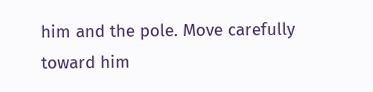him and the pole. Move carefully toward him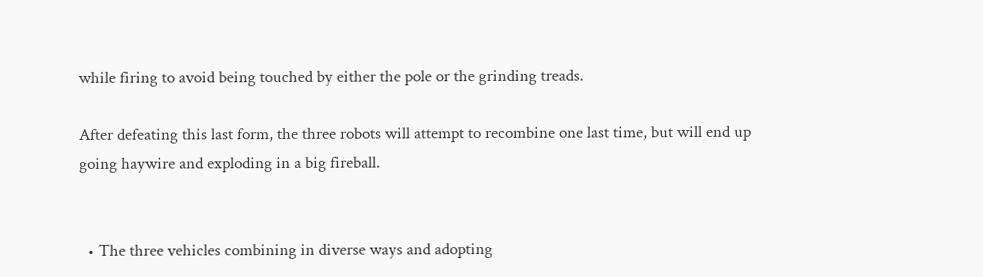while firing to avoid being touched by either the pole or the grinding treads.

After defeating this last form, the three robots will attempt to recombine one last time, but will end up going haywire and exploding in a big fireball.


  • The three vehicles combining in diverse ways and adopting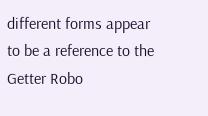different forms appear to be a reference to the Getter Robo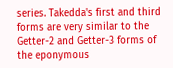series. Takedda's first and third forms are very similar to the Getter-2 and Getter-3 forms of the eponymous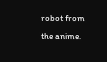robot from the anime.